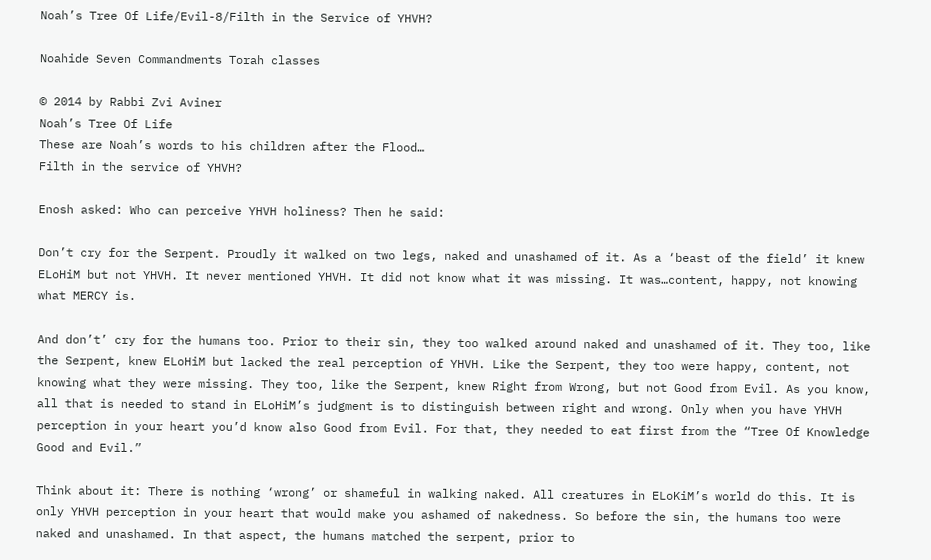Noah’s Tree Of Life/Evil-8/Filth in the Service of YHVH?

Noahide Seven Commandments Torah classes

© 2014 by Rabbi Zvi Aviner
Noah’s Tree Of Life
These are Noah’s words to his children after the Flood…
Filth in the service of YHVH?

Enosh asked: Who can perceive YHVH holiness? Then he said:

Don’t cry for the Serpent. Proudly it walked on two legs, naked and unashamed of it. As a ‘beast of the field’ it knew ELoHiM but not YHVH. It never mentioned YHVH. It did not know what it was missing. It was…content, happy, not knowing what MERCY is.

And don’t’ cry for the humans too. Prior to their sin, they too walked around naked and unashamed of it. They too, like the Serpent, knew ELoHiM but lacked the real perception of YHVH. Like the Serpent, they too were happy, content, not knowing what they were missing. They too, like the Serpent, knew Right from Wrong, but not Good from Evil. As you know, all that is needed to stand in ELoHiM’s judgment is to distinguish between right and wrong. Only when you have YHVH perception in your heart you’d know also Good from Evil. For that, they needed to eat first from the “Tree Of Knowledge Good and Evil.”

Think about it: There is nothing ‘wrong’ or shameful in walking naked. All creatures in ELoKiM’s world do this. It is only YHVH perception in your heart that would make you ashamed of nakedness. So before the sin, the humans too were naked and unashamed. In that aspect, the humans matched the serpent, prior to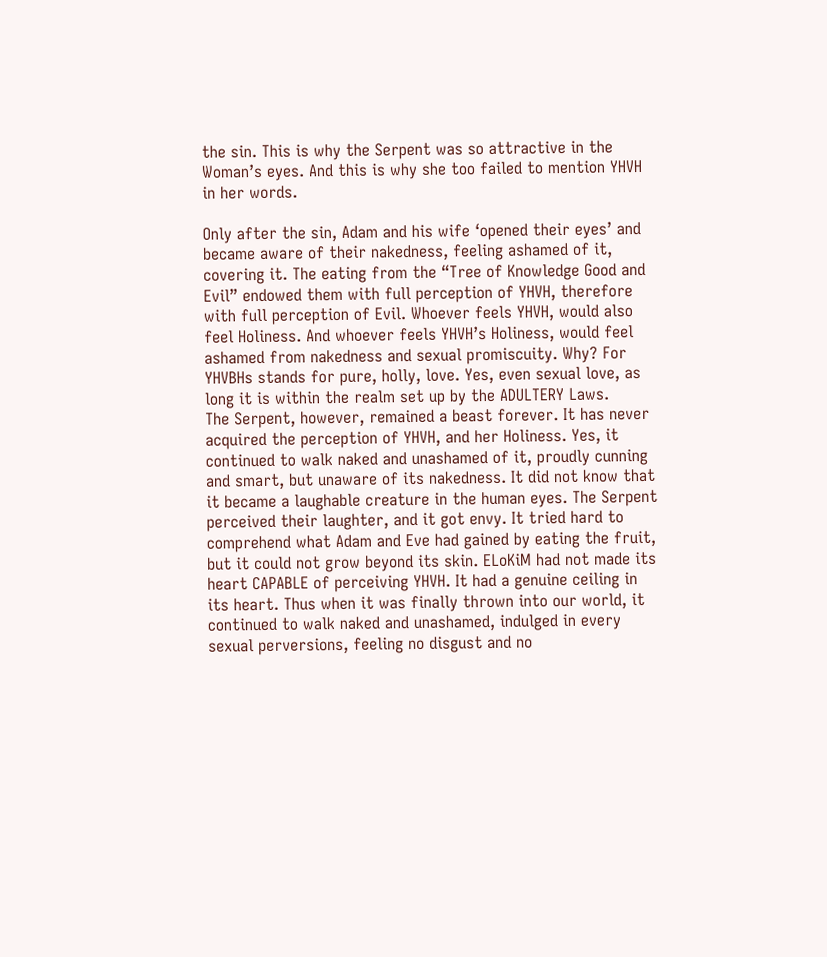the sin. This is why the Serpent was so attractive in the Woman’s eyes. And this is why she too failed to mention YHVH in her words.

Only after the sin, Adam and his wife ‘opened their eyes’ and became aware of their nakedness, feeling ashamed of it, covering it. The eating from the “Tree of Knowledge Good and Evil” endowed them with full perception of YHVH, therefore with full perception of Evil. Whoever feels YHVH, would also feel Holiness. And whoever feels YHVH’s Holiness, would feel ashamed from nakedness and sexual promiscuity. Why? For YHVBHs stands for pure, holly, love. Yes, even sexual love, as long it is within the realm set up by the ADULTERY Laws.
The Serpent, however, remained a beast forever. It has never acquired the perception of YHVH, and her Holiness. Yes, it continued to walk naked and unashamed of it, proudly cunning and smart, but unaware of its nakedness. It did not know that it became a laughable creature in the human eyes. The Serpent perceived their laughter, and it got envy. It tried hard to comprehend what Adam and Eve had gained by eating the fruit, but it could not grow beyond its skin. ELoKiM had not made its heart CAPABLE of perceiving YHVH. It had a genuine ceiling in its heart. Thus when it was finally thrown into our world, it continued to walk naked and unashamed, indulged in every sexual perversions, feeling no disgust and no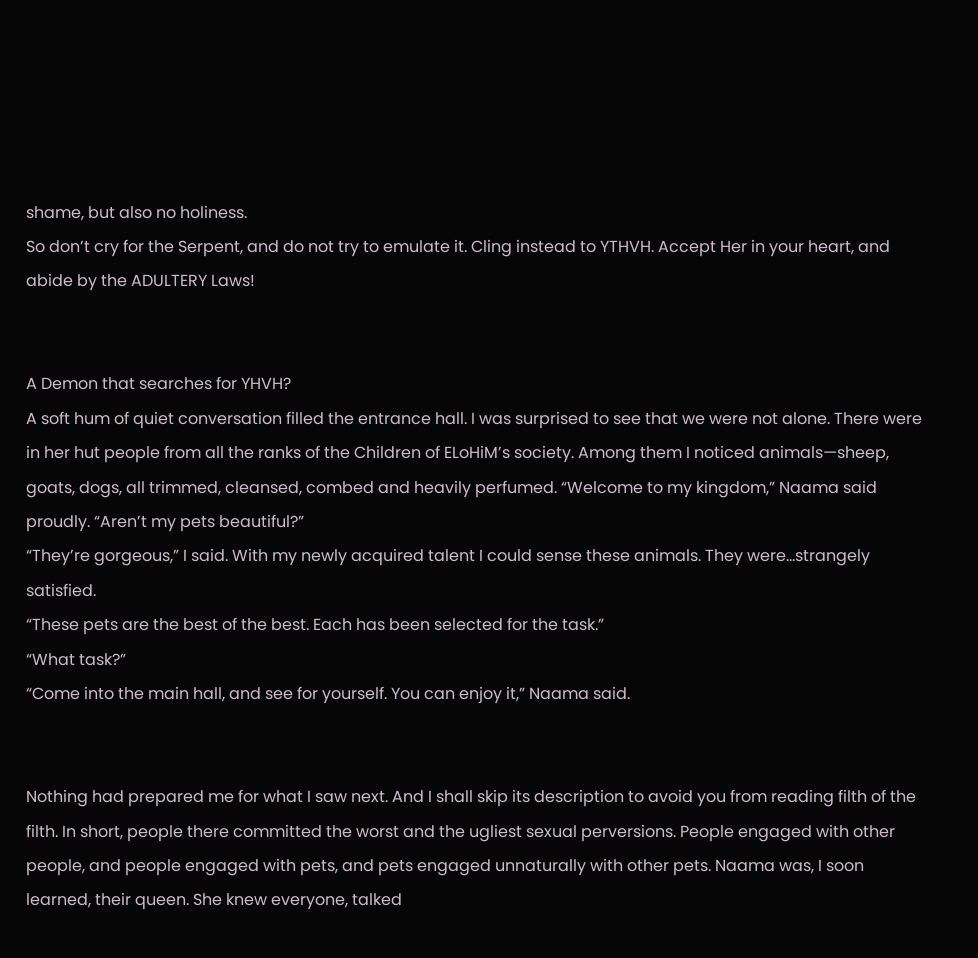shame, but also no holiness.
So don’t cry for the Serpent, and do not try to emulate it. Cling instead to YTHVH. Accept Her in your heart, and abide by the ADULTERY Laws!


A Demon that searches for YHVH?
A soft hum of quiet conversation filled the entrance hall. I was surprised to see that we were not alone. There were in her hut people from all the ranks of the Children of ELoHiM’s society. Among them I noticed animals—sheep, goats, dogs, all trimmed, cleansed, combed and heavily perfumed. “Welcome to my kingdom,” Naama said proudly. “Aren’t my pets beautiful?”
“They’re gorgeous,” I said. With my newly acquired talent I could sense these animals. They were…strangely satisfied.
“These pets are the best of the best. Each has been selected for the task.”
“What task?”
“Come into the main hall, and see for yourself. You can enjoy it,” Naama said.


Nothing had prepared me for what I saw next. And I shall skip its description to avoid you from reading filth of the filth. In short, people there committed the worst and the ugliest sexual perversions. People engaged with other people, and people engaged with pets, and pets engaged unnaturally with other pets. Naama was, I soon learned, their queen. She knew everyone, talked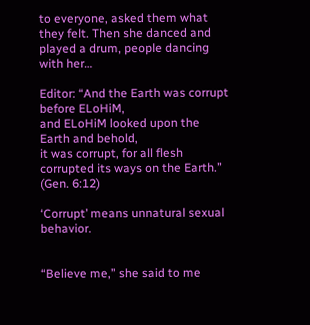to everyone, asked them what they felt. Then she danced and played a drum, people dancing with her…

Editor: “And the Earth was corrupt before ELoHiM,
and ELoHiM looked upon the Earth and behold,
it was corrupt, for all flesh corrupted its ways on the Earth.” (Gen. 6:12)

‘Corrupt’ means unnatural sexual behavior.


“Believe me,” she said to me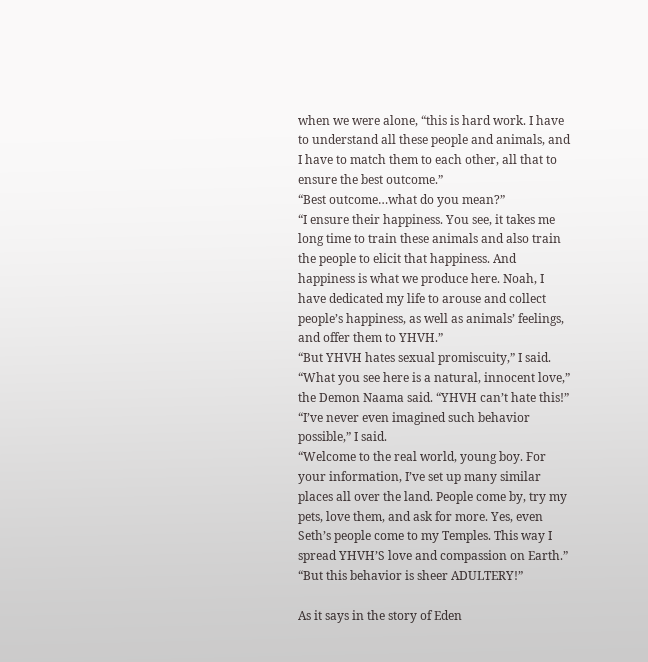when we were alone, “this is hard work. I have to understand all these people and animals, and I have to match them to each other, all that to ensure the best outcome.”
“Best outcome…what do you mean?”
“I ensure their happiness. You see, it takes me long time to train these animals and also train the people to elicit that happiness. And happiness is what we produce here. Noah, I have dedicated my life to arouse and collect people’s happiness, as well as animals’ feelings, and offer them to YHVH.”
“But YHVH hates sexual promiscuity,” I said.
“What you see here is a natural, innocent love,” the Demon Naama said. “YHVH can’t hate this!”
“I’ve never even imagined such behavior possible,” I said.
“Welcome to the real world, young boy. For your information, I’ve set up many similar places all over the land. People come by, try my pets, love them, and ask for more. Yes, even Seth’s people come to my Temples. This way I spread YHVH’S love and compassion on Earth.”
“But this behavior is sheer ADULTERY!”

As it says in the story of Eden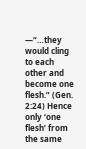—“…they would cling to each other and become one flesh.” (Gen. 2:24) Hence only ‘one flesh’ from the same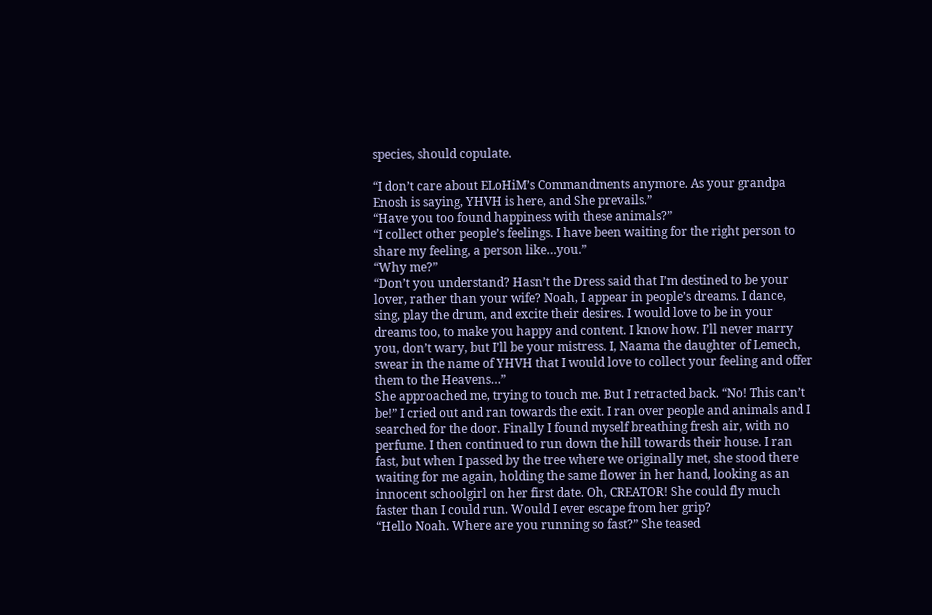species, should copulate.

“I don’t care about ELoHiM’s Commandments anymore. As your grandpa Enosh is saying, YHVH is here, and She prevails.”
“Have you too found happiness with these animals?”
“I collect other people’s feelings. I have been waiting for the right person to share my feeling, a person like…you.”
“Why me?”
“Don’t you understand? Hasn’t the Dress said that I’m destined to be your lover, rather than your wife? Noah, I appear in people’s dreams. I dance, sing, play the drum, and excite their desires. I would love to be in your dreams too, to make you happy and content. I know how. I’ll never marry you, don’t wary, but I’ll be your mistress. I, Naama the daughter of Lemech, swear in the name of YHVH that I would love to collect your feeling and offer them to the Heavens…”
She approached me, trying to touch me. But I retracted back. “No! This can’t be!” I cried out and ran towards the exit. I ran over people and animals and I searched for the door. Finally I found myself breathing fresh air, with no perfume. I then continued to run down the hill towards their house. I ran fast, but when I passed by the tree where we originally met, she stood there waiting for me again, holding the same flower in her hand, looking as an innocent schoolgirl on her first date. Oh, CREATOR! She could fly much faster than I could run. Would I ever escape from her grip?
“Hello Noah. Where are you running so fast?” She teased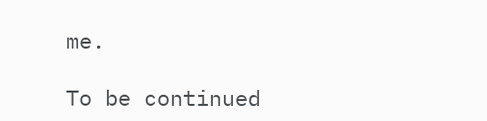me.

To be continued